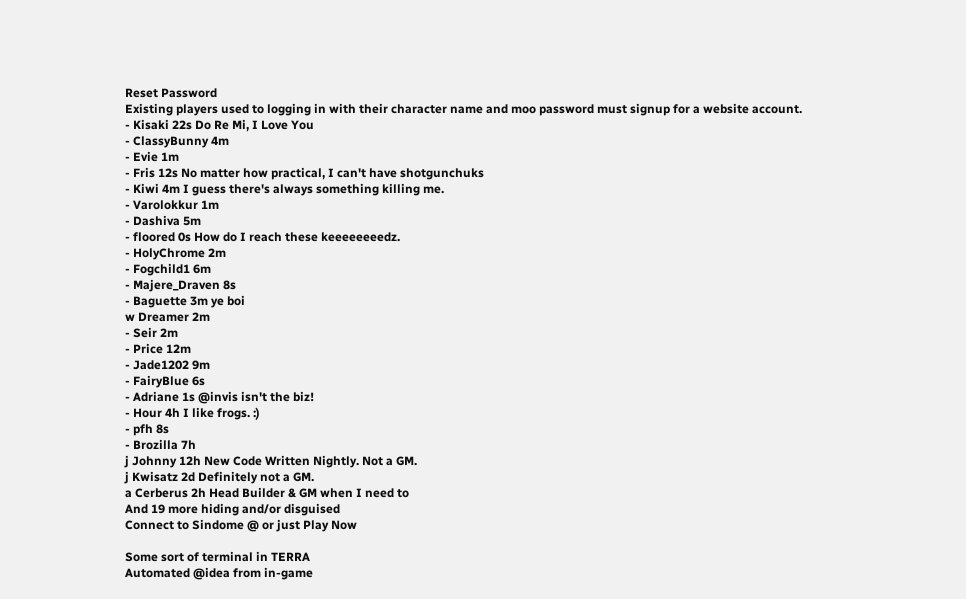Reset Password
Existing players used to logging in with their character name and moo password must signup for a website account.
- Kisaki 22s Do Re Mi, I Love You
- ClassyBunny 4m
- Evie 1m
- Fris 12s No matter how practical, I can't have shotgunchuks
- Kiwi 4m I guess there's always something killing me.
- Varolokkur 1m
- Dashiva 5m
- floored 0s How do I reach these keeeeeeeedz.
- HolyChrome 2m
- Fogchild1 6m
- Majere_Draven 8s
- Baguette 3m ye boi
w Dreamer 2m
- Seir 2m
- Price 12m
- Jade1202 9m
- FairyBlue 6s
- Adriane 1s @invis isn't the biz!
- Hour 4h I like frogs. :)
- pfh 8s
- Brozilla 7h
j Johnny 12h New Code Written Nightly. Not a GM.
j Kwisatz 2d Definitely not a GM.
a Cerberus 2h Head Builder & GM when I need to
And 19 more hiding and/or disguised
Connect to Sindome @ or just Play Now

Some sort of terminal in TERRA
Automated @idea from in-game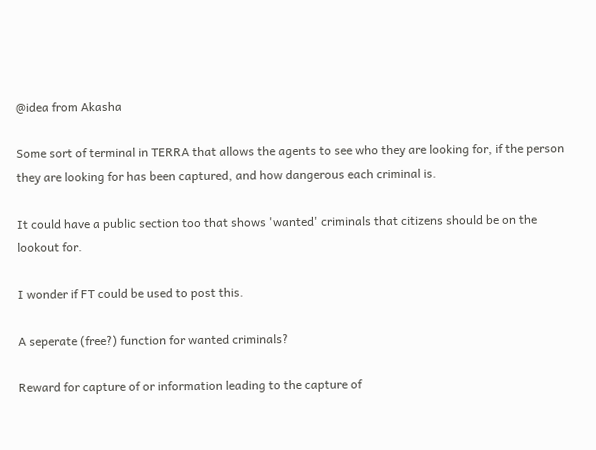@idea from Akasha

Some sort of terminal in TERRA that allows the agents to see who they are looking for, if the person they are looking for has been captured, and how dangerous each criminal is.

It could have a public section too that shows 'wanted' criminals that citizens should be on the lookout for.

I wonder if FT could be used to post this.

A seperate (free?) function for wanted criminals?

Reward for capture of or information leading to the capture of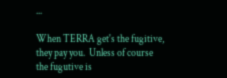...

When TERRA get's the fugitive, they pay you.  Unless of course the fugutive is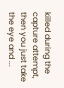killed during the capture attempt, then you just take the eye and ...